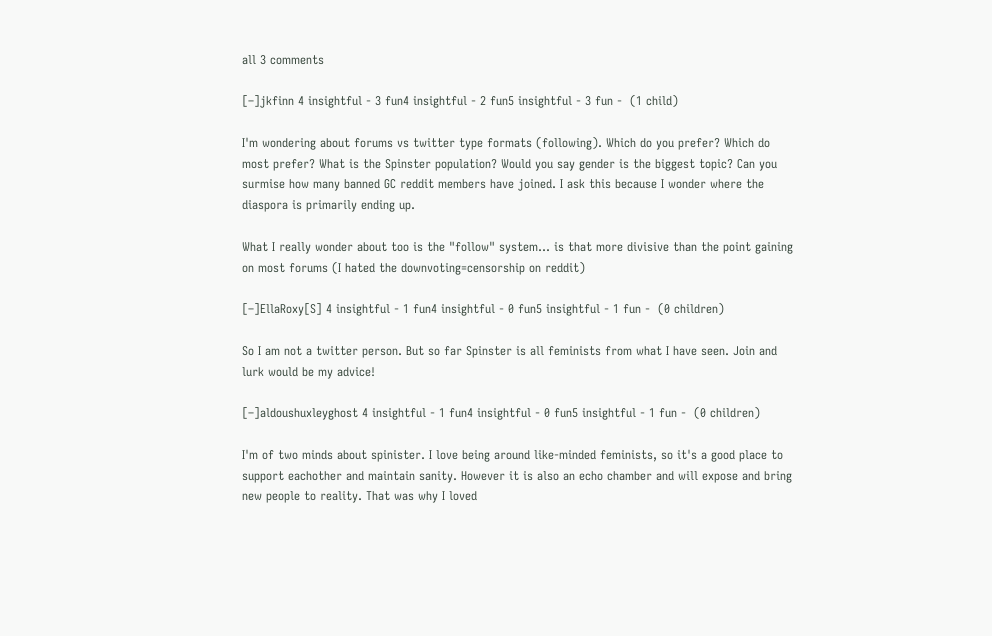all 3 comments

[–]jkfinn 4 insightful - 3 fun4 insightful - 2 fun5 insightful - 3 fun -  (1 child)

I'm wondering about forums vs twitter type formats (following). Which do you prefer? Which do most prefer? What is the Spinster population? Would you say gender is the biggest topic? Can you surmise how many banned GC reddit members have joined. I ask this because I wonder where the diaspora is primarily ending up.

What I really wonder about too is the "follow" system... is that more divisive than the point gaining on most forums (I hated the downvoting=censorship on reddit)

[–]EllaRoxy[S] 4 insightful - 1 fun4 insightful - 0 fun5 insightful - 1 fun -  (0 children)

So I am not a twitter person. But so far Spinster is all feminists from what I have seen. Join and lurk would be my advice!

[–]aldoushuxleyghost 4 insightful - 1 fun4 insightful - 0 fun5 insightful - 1 fun -  (0 children)

I'm of two minds about spinister. I love being around like-minded feminists, so it's a good place to support eachother and maintain sanity. However it is also an echo chamber and will expose and bring new people to reality. That was why I loved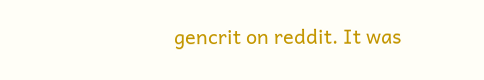gencrit on reddit. It was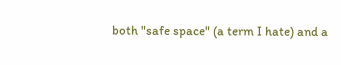both "safe space" (a term I hate) and a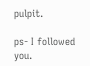pulpit.

ps- I followed you.